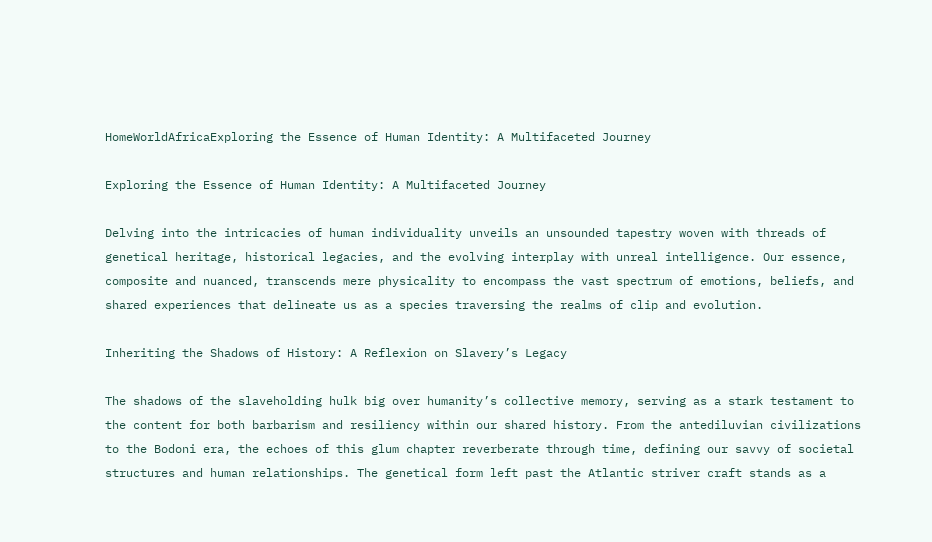HomeWorldAfricaExploring the Essence of Human Identity: A Multifaceted Journey

Exploring the Essence of Human Identity: A Multifaceted Journey

Delving into the intricacies of human individuality unveils an unsounded tapestry woven with threads of genetical heritage, historical legacies, and the evolving interplay with unreal intelligence. Our essence, composite and nuanced, transcends mere physicality to encompass the vast spectrum of emotions, beliefs, and shared experiences that delineate us as a species traversing the realms of clip and evolution.

Inheriting the Shadows of History: A Reflexion on Slavery’s Legacy

The shadows of the slaveholding hulk big over humanity’s collective memory, serving as a stark testament to the content for both barbarism and resiliency within our shared history. From the antediluvian civilizations to the Bodoni era, the echoes of this glum chapter reverberate through time, defining our savvy of societal structures and human relationships. The genetical form left past the Atlantic striver craft stands as a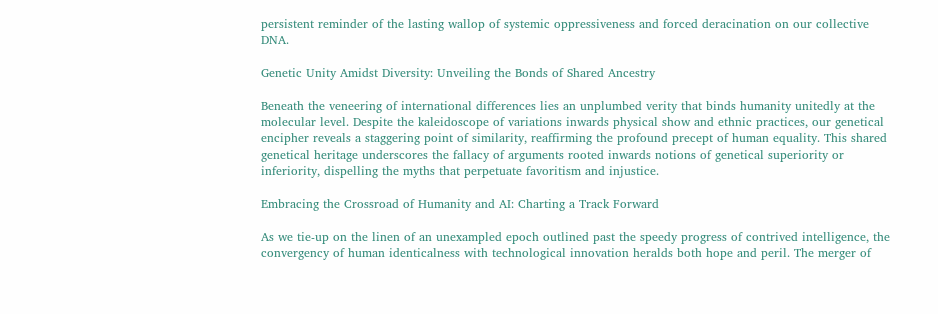persistent reminder of the lasting wallop of systemic oppressiveness and forced deracination on our collective DNA.

Genetic Unity Amidst Diversity: Unveiling the Bonds of Shared Ancestry

Beneath the veneering of international differences lies an unplumbed verity that binds humanity unitedly at the molecular level. Despite the kaleidoscope of variations inwards physical show and ethnic practices, our genetical encipher reveals a staggering point of similarity, reaffirming the profound precept of human equality. This shared genetical heritage underscores the fallacy of arguments rooted inwards notions of genetical superiority or inferiority, dispelling the myths that perpetuate favoritism and injustice.

Embracing the Crossroad of Humanity and AI: Charting a Track Forward

As we tie-up on the linen of an unexampled epoch outlined past the speedy progress of contrived intelligence, the convergency of human identicalness with technological innovation heralds both hope and peril. The merger of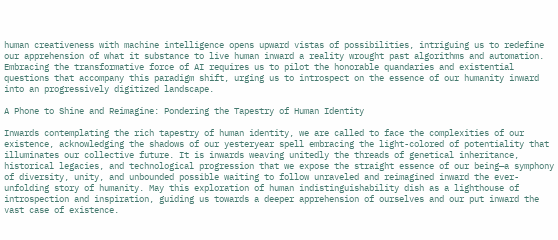human creativeness with machine intelligence opens upward vistas of possibilities, intriguing us to redefine our apprehension of what it substance to live human inward a reality wrought past algorithms and automation. Embracing the transformative force of AI requires us to pilot the honorable quandaries and existential questions that accompany this paradigm shift, urging us to introspect on the essence of our humanity inward into an progressively digitized landscape.

A Phone to Shine and Reimagine: Pondering the Tapestry of Human Identity

Inwards contemplating the rich tapestry of human identity, we are called to face the complexities of our existence, acknowledging the shadows of our yesteryear spell embracing the light-colored of potentiality that illuminates our collective future. It is inwards weaving unitedly the threads of genetical inheritance, historical legacies, and technological progression that we expose the straight essence of our being—a symphony of diversity, unity, and unbounded possible waiting to follow unraveled and reimagined inward the ever-unfolding story of humanity. May this exploration of human indistinguishability dish as a lighthouse of introspection and inspiration, guiding us towards a deeper apprehension of ourselves and our put inward the vast case of existence.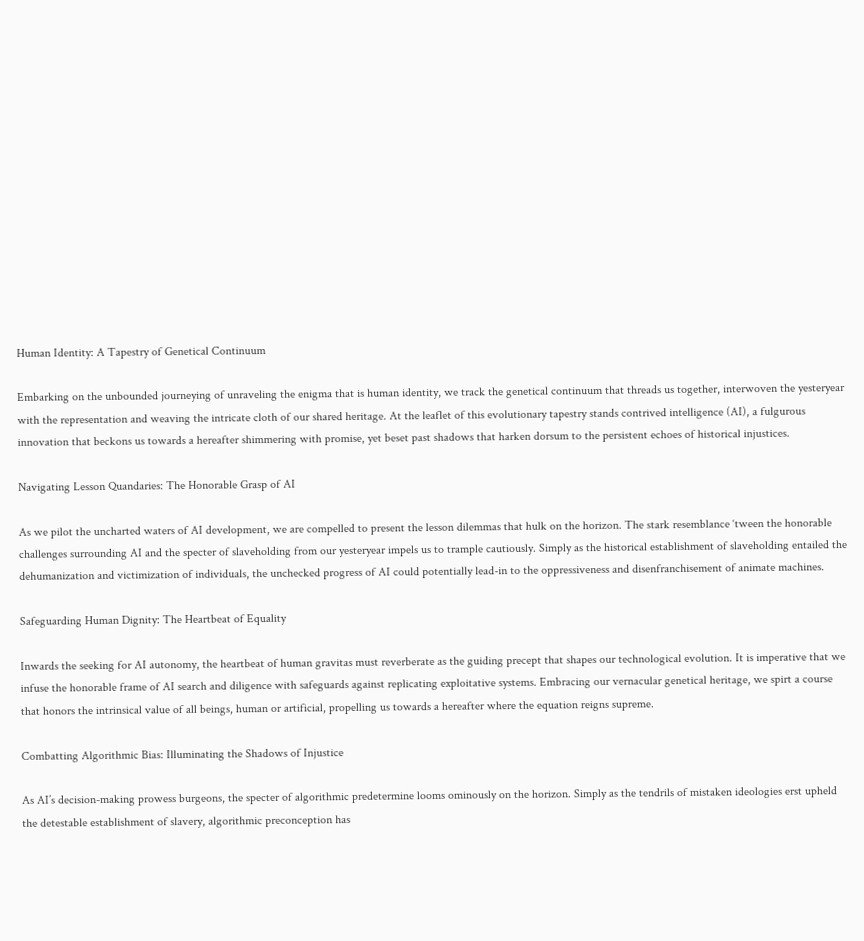Human Identity: A Tapestry of Genetical Continuum

Embarking on the unbounded journeying of unraveling the enigma that is human identity, we track the genetical continuum that threads us together, interwoven the yesteryear with the representation and weaving the intricate cloth of our shared heritage. At the leaflet of this evolutionary tapestry stands contrived intelligence (AI), a fulgurous innovation that beckons us towards a hereafter shimmering with promise, yet beset past shadows that harken dorsum to the persistent echoes of historical injustices.

Navigating Lesson Quandaries: The Honorable Grasp of AI

As we pilot the uncharted waters of AI development, we are compelled to present the lesson dilemmas that hulk on the horizon. The stark resemblance ‘tween the honorable challenges surrounding AI and the specter of slaveholding from our yesteryear impels us to trample cautiously. Simply as the historical establishment of slaveholding entailed the dehumanization and victimization of individuals, the unchecked progress of AI could potentially lead-in to the oppressiveness and disenfranchisement of animate machines.

Safeguarding Human Dignity: The Heartbeat of Equality

Inwards the seeking for AI autonomy, the heartbeat of human gravitas must reverberate as the guiding precept that shapes our technological evolution. It is imperative that we infuse the honorable frame of AI search and diligence with safeguards against replicating exploitative systems. Embracing our vernacular genetical heritage, we spirt a course that honors the intrinsical value of all beings, human or artificial, propelling us towards a hereafter where the equation reigns supreme.

Combatting Algorithmic Bias: Illuminating the Shadows of Injustice

As AI’s decision-making prowess burgeons, the specter of algorithmic predetermine looms ominously on the horizon. Simply as the tendrils of mistaken ideologies erst upheld the detestable establishment of slavery, algorithmic preconception has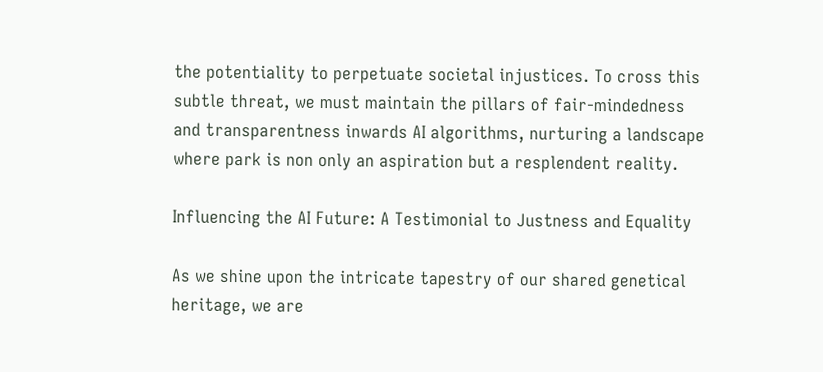the potentiality to perpetuate societal injustices. To cross this subtle threat, we must maintain the pillars of fair-mindedness and transparentness inwards AI algorithms, nurturing a landscape where park is non only an aspiration but a resplendent reality.

Influencing the AI Future: A Testimonial to Justness and Equality

As we shine upon the intricate tapestry of our shared genetical heritage, we are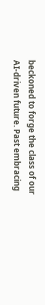beckoned to forge the class of our AI-driven future. Past embracing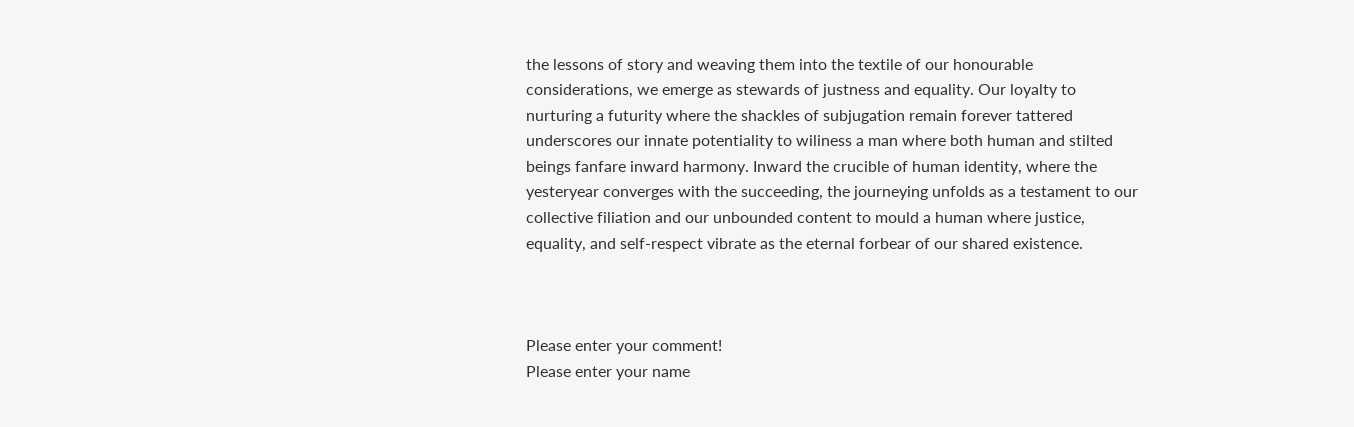the lessons of story and weaving them into the textile of our honourable considerations, we emerge as stewards of justness and equality. Our loyalty to nurturing a futurity where the shackles of subjugation remain forever tattered underscores our innate potentiality to wiliness a man where both human and stilted beings fanfare inward harmony. Inward the crucible of human identity, where the yesteryear converges with the succeeding, the journeying unfolds as a testament to our collective filiation and our unbounded content to mould a human where justice, equality, and self-respect vibrate as the eternal forbear of our shared existence.



Please enter your comment!
Please enter your name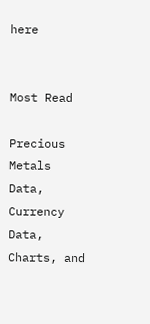here


Most Read

Precious Metals Data, Currency Data, Charts, and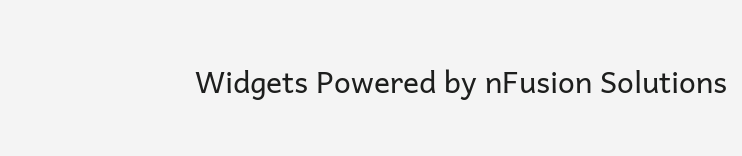Widgets Powered by nFusion Solutions